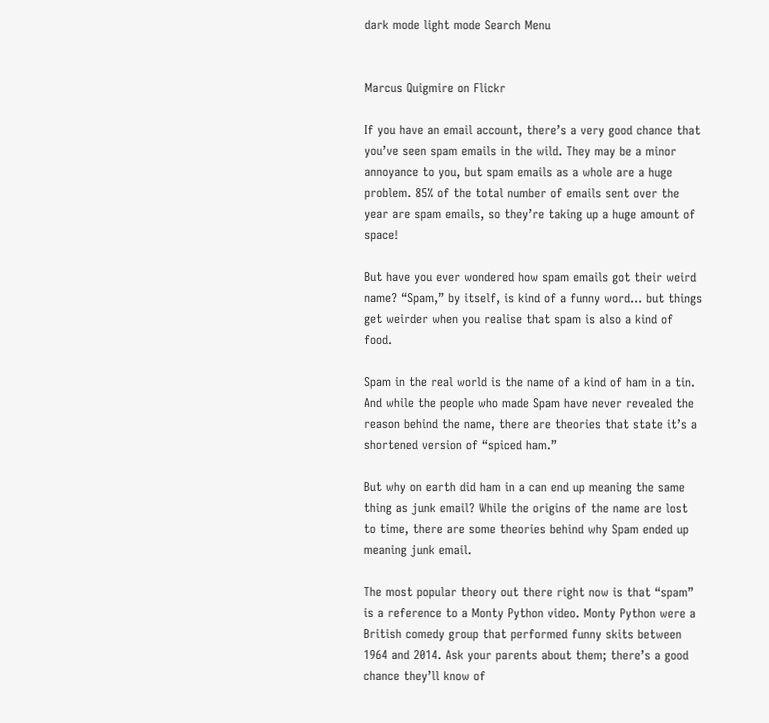dark mode light mode Search Menu


Marcus Quigmire on Flickr

If you have an email account, there’s a very good chance that you’ve seen spam emails in the wild. They may be a minor annoyance to you, but spam emails as a whole are a huge problem. 85% of the total number of emails sent over the year are spam emails, so they’re taking up a huge amount of space!

But have you ever wondered how spam emails got their weird name? “Spam,” by itself, is kind of a funny word… but things get weirder when you realise that spam is also a kind of food.

Spam in the real world is the name of a kind of ham in a tin. And while the people who made Spam have never revealed the reason behind the name, there are theories that state it’s a shortened version of “spiced ham.”

But why on earth did ham in a can end up meaning the same thing as junk email? While the origins of the name are lost to time, there are some theories behind why Spam ended up meaning junk email.

The most popular theory out there right now is that “spam” is a reference to a Monty Python video. Monty Python were a British comedy group that performed funny skits between 1964 and 2014. Ask your parents about them; there’s a good chance they’ll know of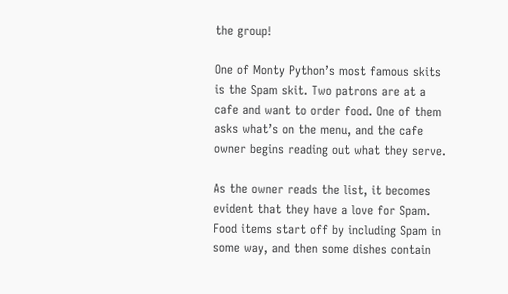the group!

One of Monty Python’s most famous skits is the Spam skit. Two patrons are at a cafe and want to order food. One of them asks what’s on the menu, and the cafe owner begins reading out what they serve.

As the owner reads the list, it becomes evident that they have a love for Spam. Food items start off by including Spam in some way, and then some dishes contain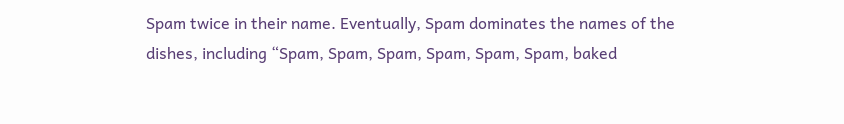Spam twice in their name. Eventually, Spam dominates the names of the dishes, including “Spam, Spam, Spam, Spam, Spam, Spam, baked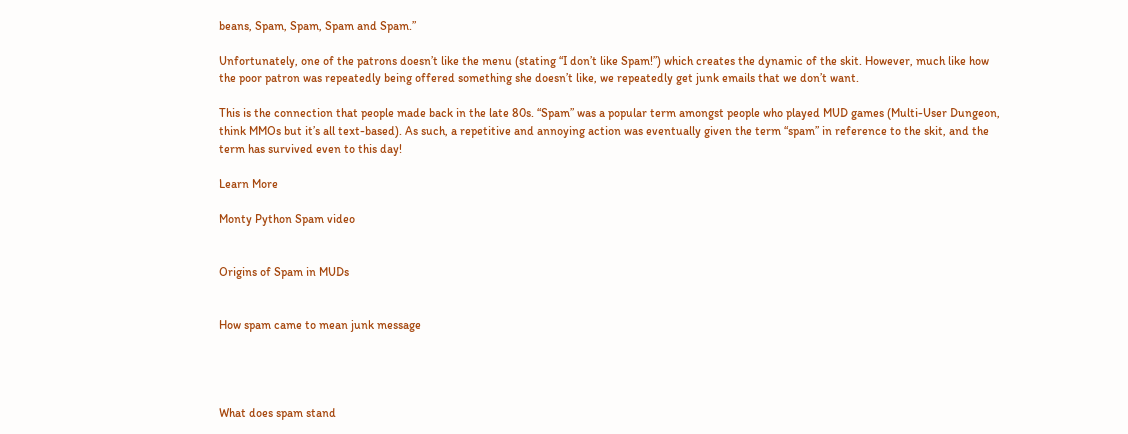beans, Spam, Spam, Spam and Spam.”

Unfortunately, one of the patrons doesn’t like the menu (stating “I don’t like Spam!”) which creates the dynamic of the skit. However, much like how the poor patron was repeatedly being offered something she doesn’t like, we repeatedly get junk emails that we don’t want.

This is the connection that people made back in the late 80s. “Spam” was a popular term amongst people who played MUD games (Multi-User Dungeon, think MMOs but it’s all text-based). As such, a repetitive and annoying action was eventually given the term “spam” in reference to the skit, and the term has survived even to this day!

Learn More

Monty Python Spam video


Origins of Spam in MUDs


How spam came to mean junk message




What does spam stand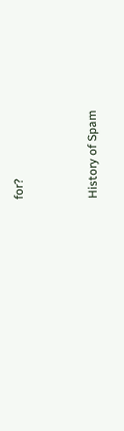for?


History of Spam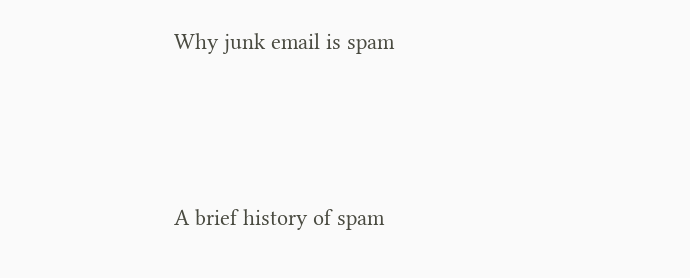Why junk email is spam




A brief history of spam